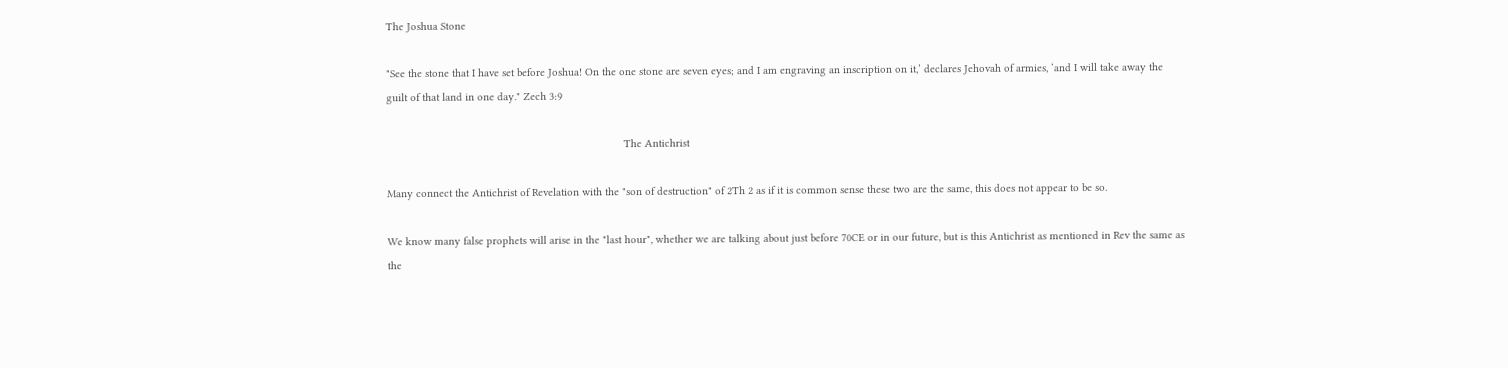The Joshua Stone

"See the stone that I have set before Joshua! On the one stone are seven eyes; and I am engraving an inscription on it,’ declares Jehovah of armies, ‘and I will take away the guilt of that land in one day." Zech 3:9

                                                                               The Antichrist

Many connect the Antichrist of Revelation with the "son of destruction" of 2Th 2 as if it is common sense these two are the same, this does not appear to be so.

We know many false prophets will arise in the "last hour", whether we are talking about just before 70CE or in our future, but is this Antichrist as mentioned in Rev the same as the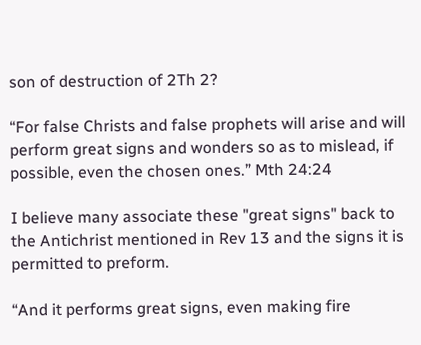son of destruction of 2Th 2?

“For false Christs and false prophets will arise and will perform great signs and wonders so as to mislead, if possible, even the chosen ones.” Mth 24:24

I believe many associate these "great signs" back to the Antichrist mentioned in Rev 13 and the signs it is permitted to preform.

“And it performs great signs, even making fire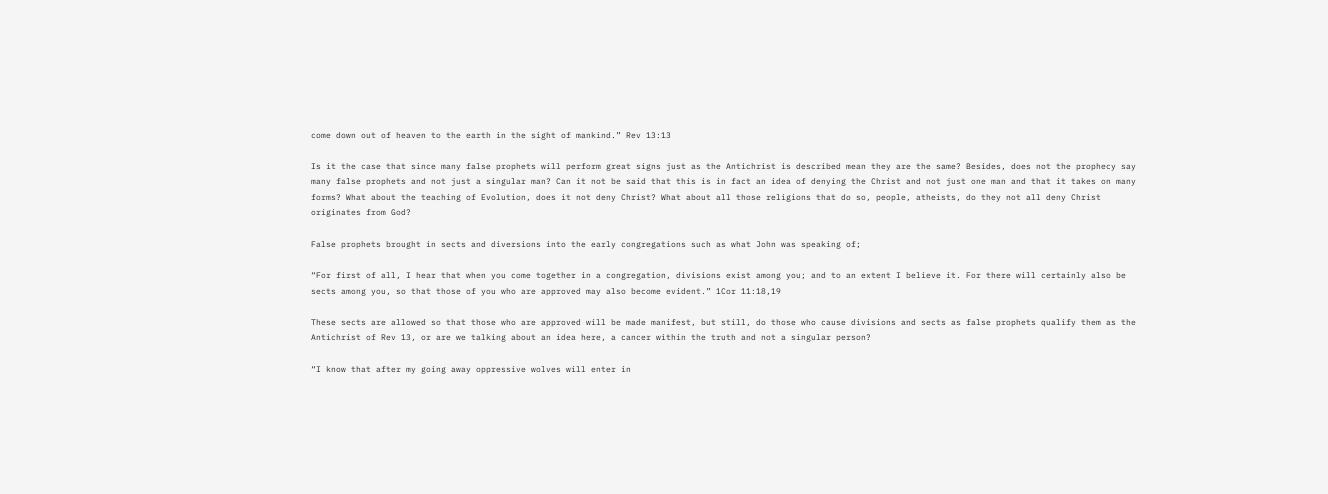come down out of heaven to the earth in the sight of mankind.” Rev 13:13

Is it the case that since many false prophets will perform great signs just as the Antichrist is described mean they are the same? Besides, does not the prophecy say many false prophets and not just a singular man? Can it not be said that this is in fact an idea of denying the Christ and not just one man and that it takes on many forms? What about the teaching of Evolution, does it not deny Christ? What about all those religions that do so, people, atheists, do they not all deny Christ originates from God?

False prophets brought in sects and diversions into the early congregations such as what John was speaking of;

“For first of all, I hear that when you come together in a congregation, divisions exist among you; and to an extent I believe it. For there will certainly also be sects among you, so that those of you who are approved may also become evident.” 1Cor 11:18,19

These sects are allowed so that those who are approved will be made manifest, but still, do those who cause divisions and sects as false prophets qualify them as the Antichrist of Rev 13, or are we talking about an idea here, a cancer within the truth and not a singular person?

“I know that after my going away oppressive wolves will enter in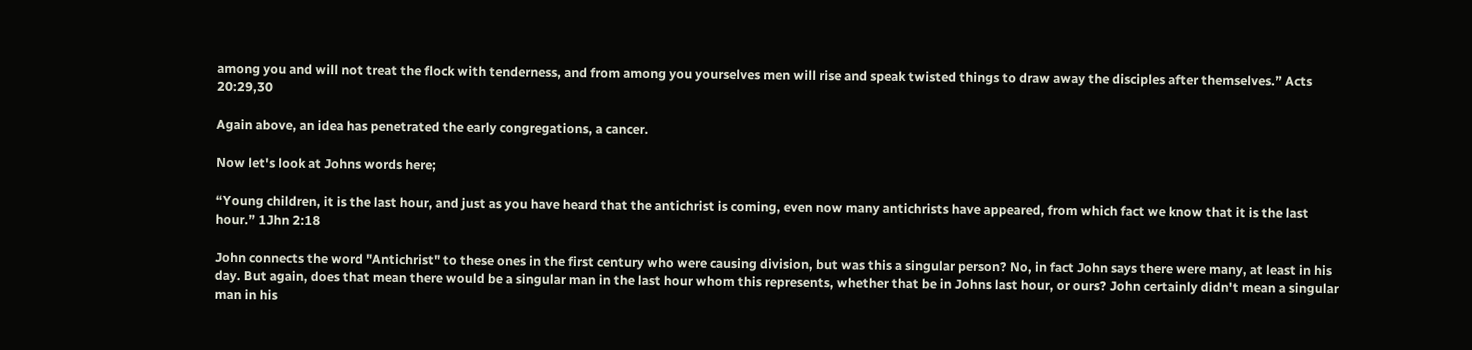among you and will not treat the flock with tenderness, and from among you yourselves men will rise and speak twisted things to draw away the disciples after themselves.” Acts 20:29,30

Again above, an idea has penetrated the early congregations, a cancer.

Now let's look at Johns words here;

“Young children, it is the last hour, and just as you have heard that the antichrist is coming, even now many antichrists have appeared, from which fact we know that it is the last hour.” 1Jhn 2:18

John connects the word "Antichrist" to these ones in the first century who were causing division, but was this a singular person? No, in fact John says there were many, at least in his day. But again, does that mean there would be a singular man in the last hour whom this represents, whether that be in Johns last hour, or ours? John certainly didn't mean a singular man in his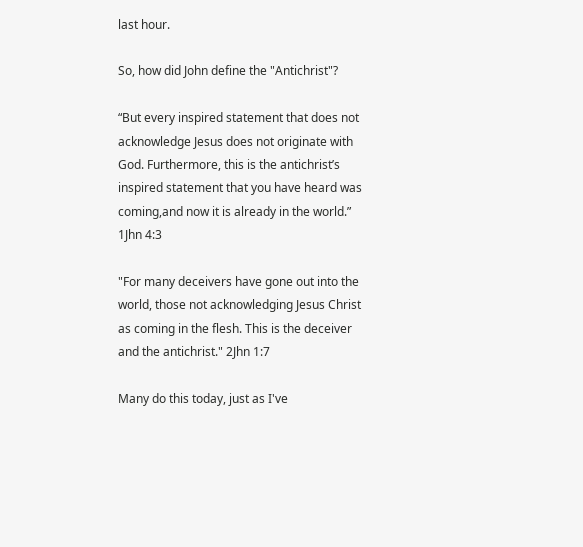last hour.

So, how did John define the "Antichrist"?

“But every inspired statement that does not acknowledge Jesus does not originate with God. Furthermore, this is the antichrist’s inspired statement that you have heard was coming,and now it is already in the world.” 1Jhn 4:3

"For many deceivers have gone out into the world, those not acknowledging Jesus Christ as coming in the flesh. This is the deceiver and the antichrist." 2Jhn 1:7

Many do this today, just as I've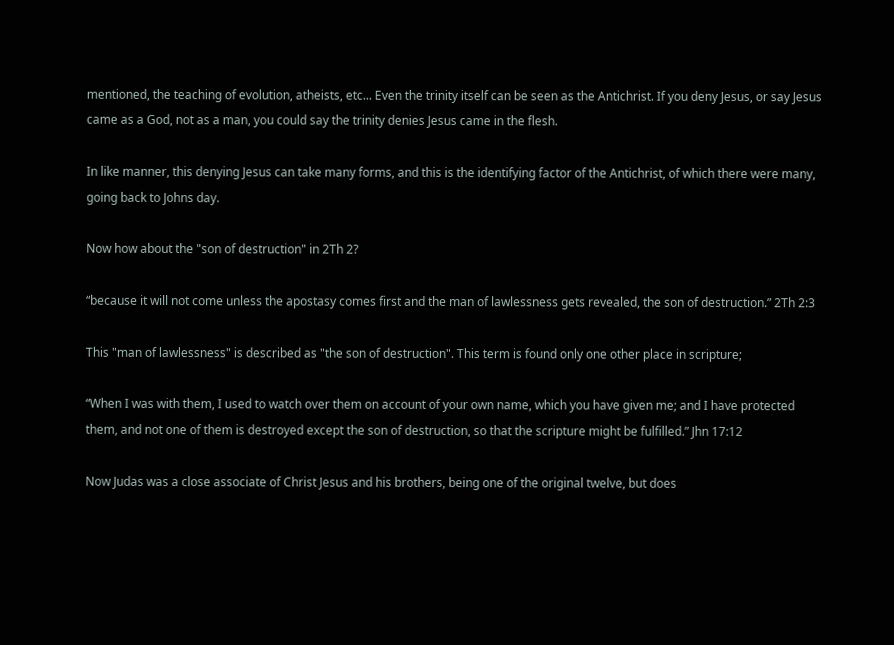mentioned, the teaching of evolution, atheists, etc... Even the trinity itself can be seen as the Antichrist. If you deny Jesus, or say Jesus came as a God, not as a man, you could say the trinity denies Jesus came in the flesh.

In like manner, this denying Jesus can take many forms, and this is the identifying factor of the Antichrist, of which there were many, going back to Johns day.

Now how about the "son of destruction" in 2Th 2?

“because it will not come unless the apostasy comes first and the man of lawlessness gets revealed, the son of destruction.” 2Th 2:3

This "man of lawlessness" is described as "the son of destruction". This term is found only one other place in scripture;

“When I was with them, I used to watch over them on account of your own name, which you have given me; and I have protected them, and not one of them is destroyed except the son of destruction, so that the scripture might be fulfilled.” Jhn 17:12

Now Judas was a close associate of Christ Jesus and his brothers, being one of the original twelve, but does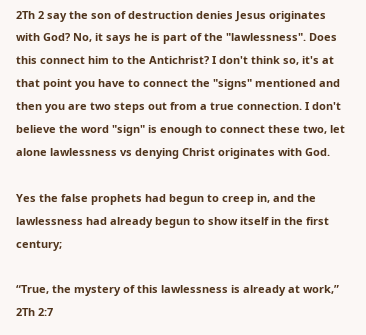2Th 2 say the son of destruction denies Jesus originates with God? No, it says he is part of the "lawlessness". Does this connect him to the Antichrist? I don't think so, it's at that point you have to connect the "signs" mentioned and then you are two steps out from a true connection. I don't believe the word "sign" is enough to connect these two, let alone lawlessness vs denying Christ originates with God.

Yes the false prophets had begun to creep in, and the lawlessness had already begun to show itself in the first century;

“True, the mystery of this lawlessness is already at work,” 2Th 2:7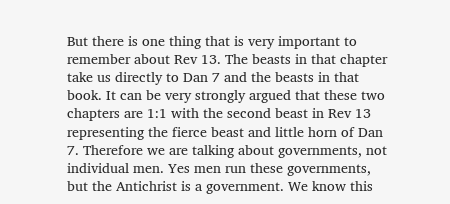But there is one thing that is very important to remember about Rev 13. The beasts in that chapter take us directly to Dan 7 and the beasts in that book. It can be very strongly argued that these two chapters are 1:1 with the second beast in Rev 13 representing the fierce beast and little horn of Dan 7. Therefore we are talking about governments, not individual men. Yes men run these governments, but the Antichrist is a government. We know this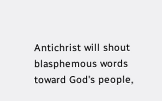Antichrist will shout blasphemous words toward God's people,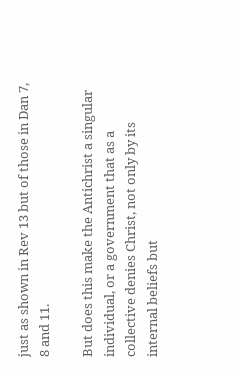just as shown in Rev 13 but of those in Dan 7, 8 and 11.

But does this make the Antichrist a singular individual, or a government that as a collective denies Christ, not only by its internal beliefs but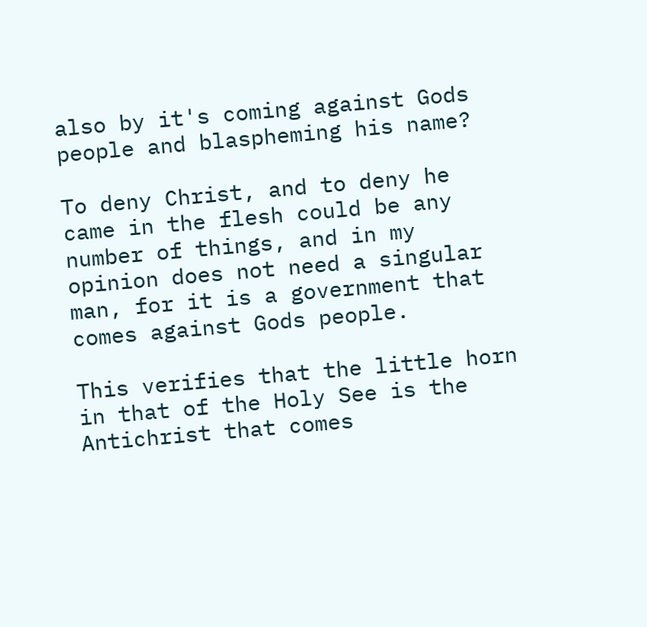also by it's coming against Gods people and blaspheming his name?

To deny Christ, and to deny he came in the flesh could be any number of things, and in my opinion does not need a singular man, for it is a government that comes against Gods people.

This verifies that the little horn in that of the Holy See is the Antichrist that comes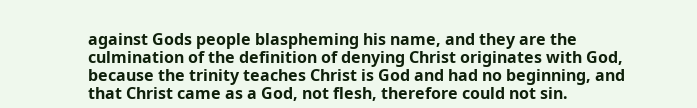against Gods people blaspheming his name, and they are the culmination of the definition of denying Christ originates with God, because the trinity teaches Christ is God and had no beginning, and that Christ came as a God, not flesh, therefore could not sin.